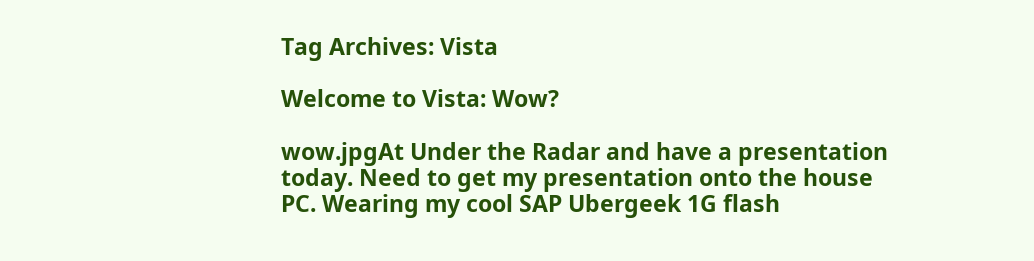Tag Archives: Vista

Welcome to Vista: Wow?

wow.jpgAt Under the Radar and have a presentation today. Need to get my presentation onto the house PC. Wearing my cool SAP Ubergeek 1G flash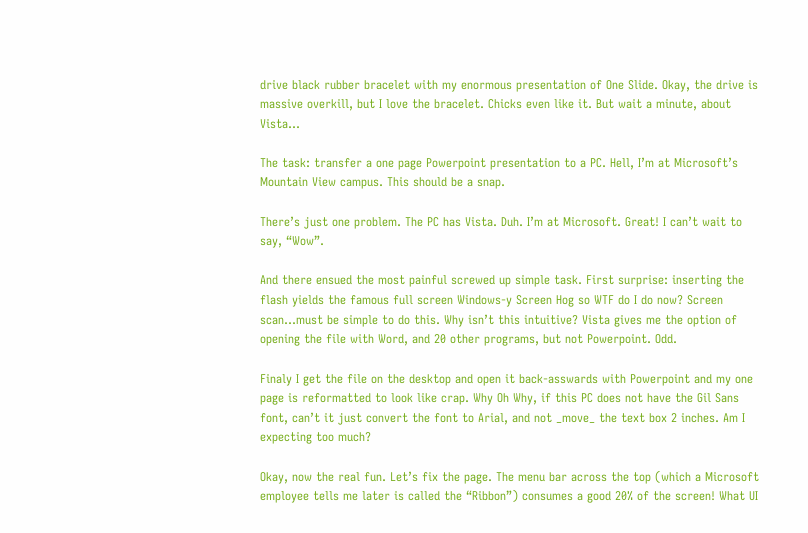drive black rubber bracelet with my enormous presentation of One Slide. Okay, the drive is massive overkill, but I love the bracelet. Chicks even like it. But wait a minute, about Vista…

The task: transfer a one page Powerpoint presentation to a PC. Hell, I’m at Microsoft’s Mountain View campus. This should be a snap.

There’s just one problem. The PC has Vista. Duh. I’m at Microsoft. Great! I can’t wait to say, “Wow”.

And there ensued the most painful screwed up simple task. First surprise: inserting the flash yields the famous full screen Windows-y Screen Hog so WTF do I do now? Screen scan…must be simple to do this. Why isn’t this intuitive? Vista gives me the option of opening the file with Word, and 20 other programs, but not Powerpoint. Odd.

Finaly I get the file on the desktop and open it back-asswards with Powerpoint and my one page is reformatted to look like crap. Why Oh Why, if this PC does not have the Gil Sans font, can’t it just convert the font to Arial, and not _move_ the text box 2 inches. Am I expecting too much?

Okay, now the real fun. Let’s fix the page. The menu bar across the top (which a Microsoft employee tells me later is called the “Ribbon”) consumes a good 20% of the screen! What UI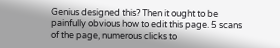Genius designed this? Then it ought to be painfully obvious how to edit this page. 5 scans of the page, numerous clicks to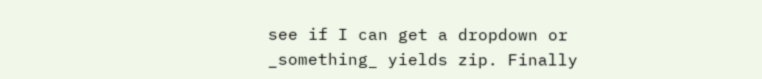see if I can get a dropdown or _something_ yields zip. Finally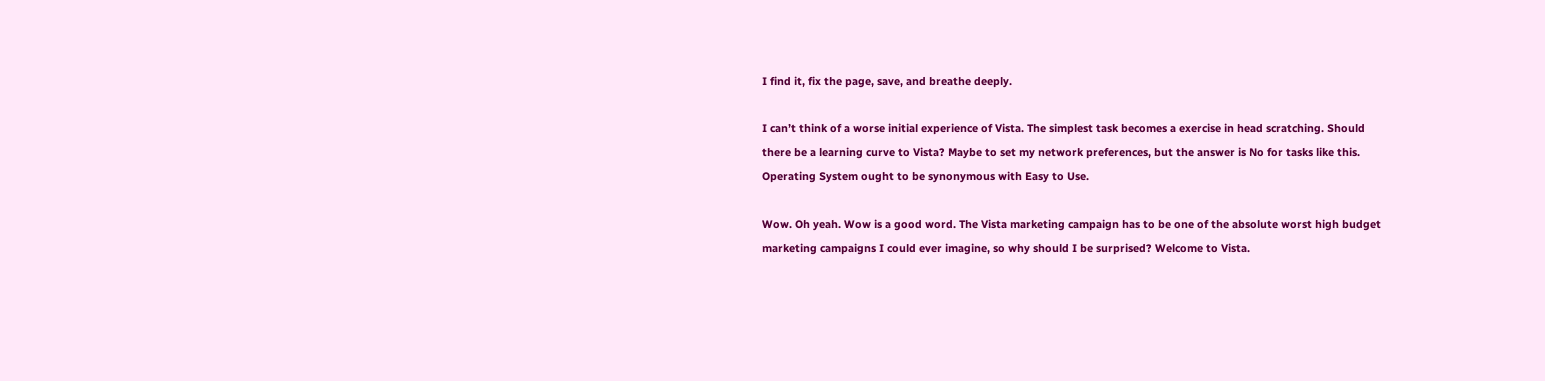I find it, fix the page, save, and breathe deeply.

I can’t think of a worse initial experience of Vista. The simplest task becomes a exercise in head scratching. Should there be a learning curve to Vista? Maybe to set my network preferences, but the answer is No for tasks like this. Operating System ought to be synonymous with Easy to Use.

Wow. Oh yeah. Wow is a good word. The Vista marketing campaign has to be one of the absolute worst high budget marketing campaigns I could ever imagine, so why should I be surprised? Welcome to Vista.